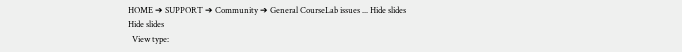HOME ➔ SUPPORT ➔ Community ➔ General CourseLab issues ... Hide slides
Hide slides
  View type: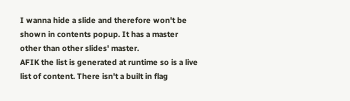I wanna hide a slide and therefore won't be shown in contents popup. It has a master other than other slides' master.
AFIK the list is generated at runtime so is a live list of content. There isn't a built in flag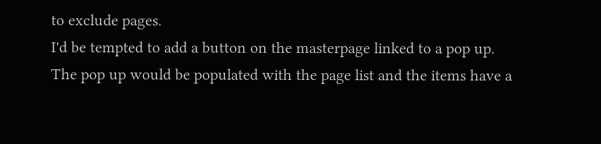to exclude pages.
I'd be tempted to add a button on the masterpage linked to a pop up.
The pop up would be populated with the page list and the items have a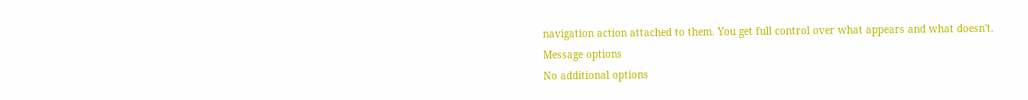navigation action attached to them. You get full control over what appears and what doesn't.
Message options
No additional options